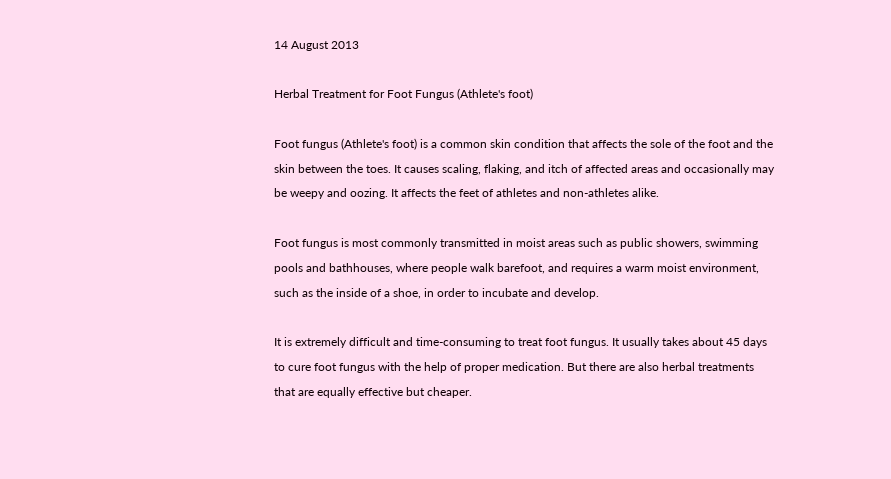14 August 2013

Herbal Treatment for Foot Fungus (Athlete's foot)

Foot fungus (Athlete's foot) is a common skin condition that affects the sole of the foot and the skin between the toes. It causes scaling, flaking, and itch of affected areas and occasionally may be weepy and oozing. It affects the feet of athletes and non-athletes alike.

Foot fungus is most commonly transmitted in moist areas such as public showers, swimming pools and bathhouses, where people walk barefoot, and requires a warm moist environment, such as the inside of a shoe, in order to incubate and develop.

It is extremely difficult and time-consuming to treat foot fungus. It usually takes about 45 days to cure foot fungus with the help of proper medication. But there are also herbal treatments that are equally effective but cheaper.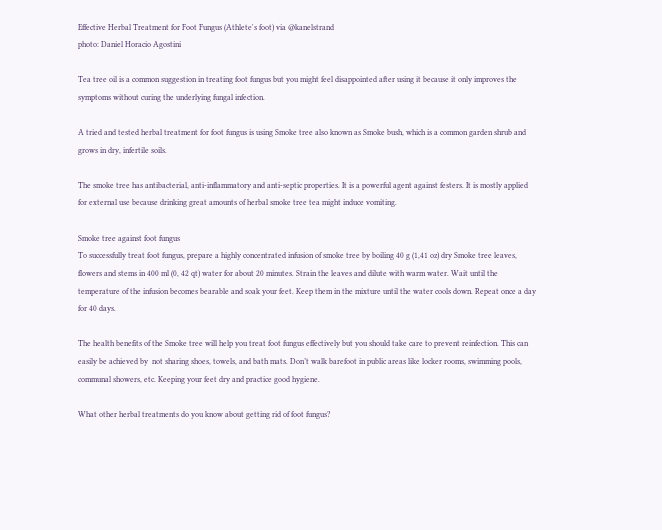Effective Herbal Treatment for Foot Fungus (Athlete's foot) via @kanelstrand
photo: Daniel Horacio Agostini

Tea tree oil is a common suggestion in treating foot fungus but you might feel disappointed after using it because it only improves the symptoms without curing the underlying fungal infection.

A tried and tested herbal treatment for foot fungus is using Smoke tree also known as Smoke bush, which is a common garden shrub and grows in dry, infertile soils.

The smoke tree has antibacterial, anti-inflammatory and anti-septic properties. It is a powerful agent against festers. It is mostly applied for external use because drinking great amounts of herbal smoke tree tea might induce vomiting.

Smoke tree against foot fungus
To successfully treat foot fungus, prepare a highly concentrated infusion of smoke tree by boiling 40 g (1,41 oz) dry Smoke tree leaves, flowers and stems in 400 ml (0, 42 qt) water for about 20 minutes. Strain the leaves and dilute with warm water. Wait until the temperature of the infusion becomes bearable and soak your feet. Keep them in the mixture until the water cools down. Repeat once a day for 40 days.

The health benefits of the Smoke tree will help you treat foot fungus effectively but you should take care to prevent reinfection. This can easily be achieved by  not sharing shoes, towels, and bath mats. Don’t walk barefoot in public areas like locker rooms, swimming pools, communal showers, etc. Keeping your feet dry and practice good hygiene.

What other herbal treatments do you know about getting rid of foot fungus?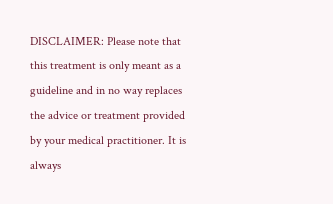DISCLAIMER: Please note that this treatment is only meant as a guideline and in no way replaces the advice or treatment provided by your medical practitioner. It is always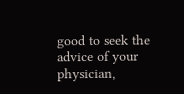good to seek the advice of your physician,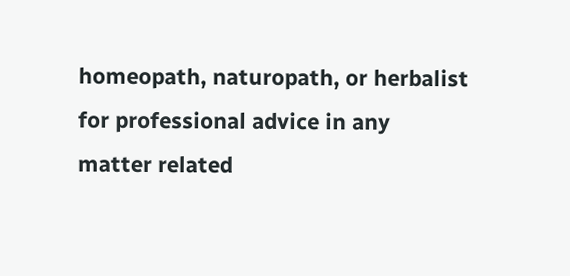homeopath, naturopath, or herbalist for professional advice in any matter related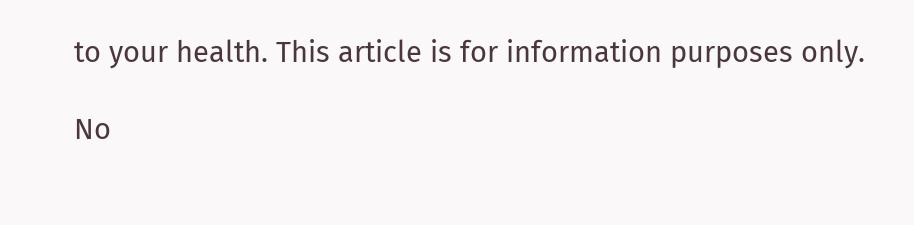to your health. This article is for information purposes only.

No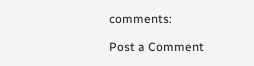comments:

Post a Comment